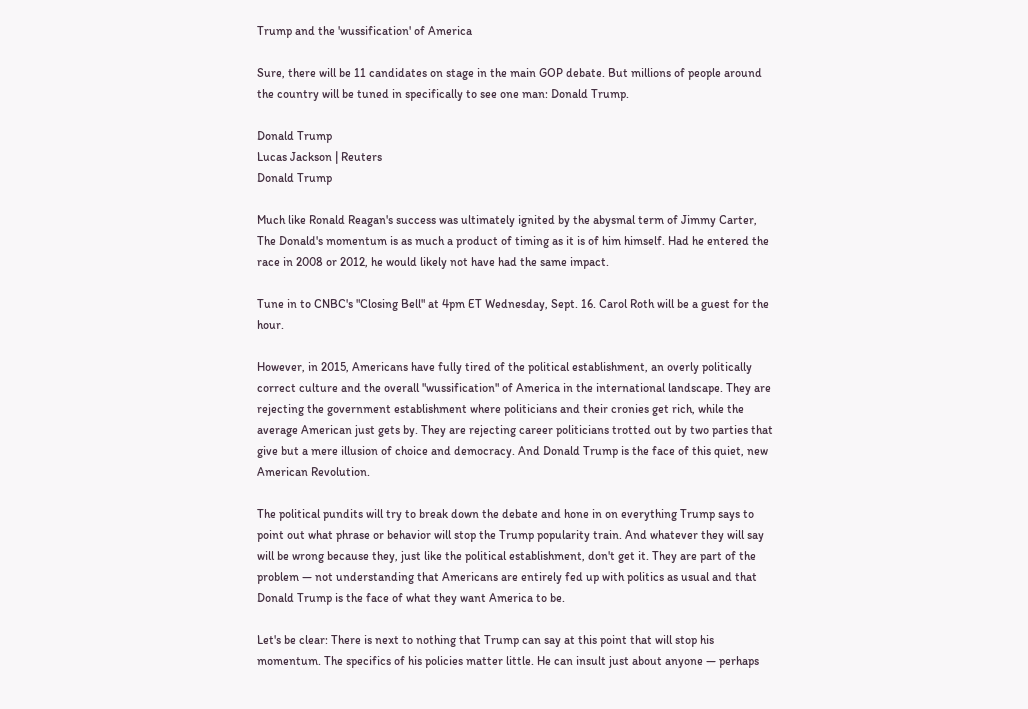Trump and the 'wussification' of America

Sure, there will be 11 candidates on stage in the main GOP debate. But millions of people around the country will be tuned in specifically to see one man: Donald Trump.

Donald Trump
Lucas Jackson | Reuters
Donald Trump

Much like Ronald Reagan's success was ultimately ignited by the abysmal term of Jimmy Carter, The Donald's momentum is as much a product of timing as it is of him himself. Had he entered the race in 2008 or 2012, he would likely not have had the same impact.

Tune in to CNBC's "Closing Bell" at 4pm ET Wednesday, Sept. 16. Carol Roth will be a guest for the hour.

However, in 2015, Americans have fully tired of the political establishment, an overly politically correct culture and the overall "wussification" of America in the international landscape. They are rejecting the government establishment where politicians and their cronies get rich, while the average American just gets by. They are rejecting career politicians trotted out by two parties that give but a mere illusion of choice and democracy. And Donald Trump is the face of this quiet, new American Revolution.

The political pundits will try to break down the debate and hone in on everything Trump says to point out what phrase or behavior will stop the Trump popularity train. And whatever they will say will be wrong because they, just like the political establishment, don't get it. They are part of the problem — not understanding that Americans are entirely fed up with politics as usual and that Donald Trump is the face of what they want America to be.

Let's be clear: There is next to nothing that Trump can say at this point that will stop his momentum. The specifics of his policies matter little. He can insult just about anyone — perhaps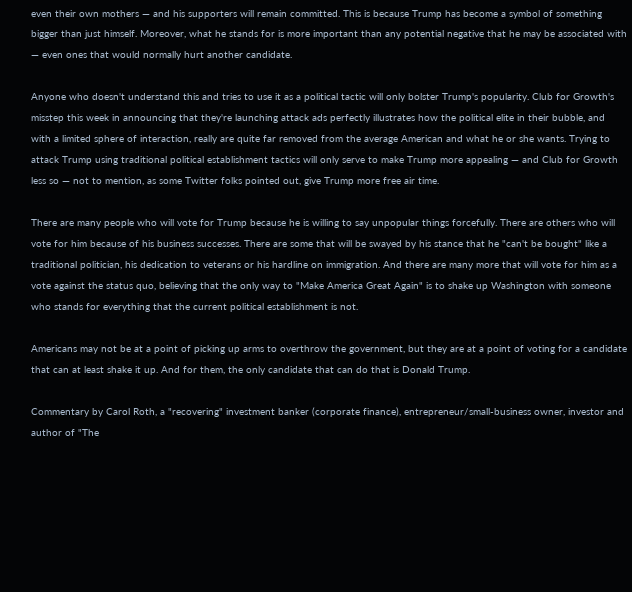even their own mothers — and his supporters will remain committed. This is because Trump has become a symbol of something bigger than just himself. Moreover, what he stands for is more important than any potential negative that he may be associated with — even ones that would normally hurt another candidate.

Anyone who doesn't understand this and tries to use it as a political tactic will only bolster Trump's popularity. Club for Growth's misstep this week in announcing that they're launching attack ads perfectly illustrates how the political elite in their bubble, and with a limited sphere of interaction, really are quite far removed from the average American and what he or she wants. Trying to attack Trump using traditional political establishment tactics will only serve to make Trump more appealing — and Club for Growth less so — not to mention, as some Twitter folks pointed out, give Trump more free air time.

There are many people who will vote for Trump because he is willing to say unpopular things forcefully. There are others who will vote for him because of his business successes. There are some that will be swayed by his stance that he "can't be bought" like a traditional politician, his dedication to veterans or his hardline on immigration. And there are many more that will vote for him as a vote against the status quo, believing that the only way to "Make America Great Again" is to shake up Washington with someone who stands for everything that the current political establishment is not.

Americans may not be at a point of picking up arms to overthrow the government, but they are at a point of voting for a candidate that can at least shake it up. And for them, the only candidate that can do that is Donald Trump.

Commentary by Carol Roth, a "recovering" investment banker (corporate finance), entrepreneur/small-business owner, investor and author of "The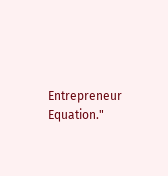Entrepreneur Equation."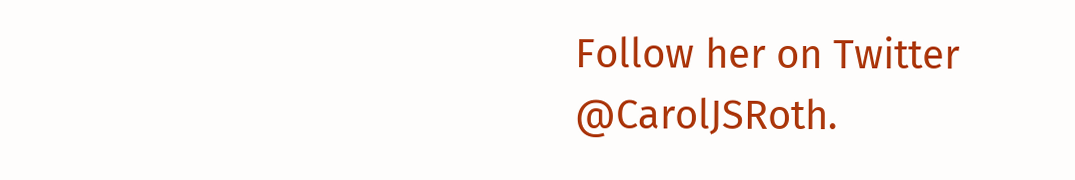Follow her on Twitter @CarolJSRoth.